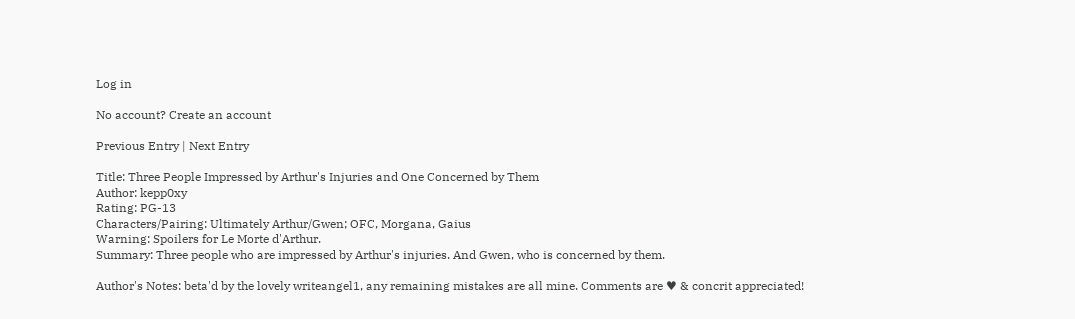Log in

No account? Create an account

Previous Entry | Next Entry

Title: Three People Impressed by Arthur's Injuries and One Concerned by Them
Author: kepp0xy
Rating: PG-13
Characters/Pairing: Ultimately Arthur/Gwen; OFC, Morgana, Gaius
Warning: Spoilers for Le Morte d'Arthur.
Summary: Three people who are impressed by Arthur's injuries. And Gwen, who is concerned by them.

Author's Notes: beta'd by the lovely writeangel1, any remaining mistakes are all mine. Comments are ♥ & concrit appreciated!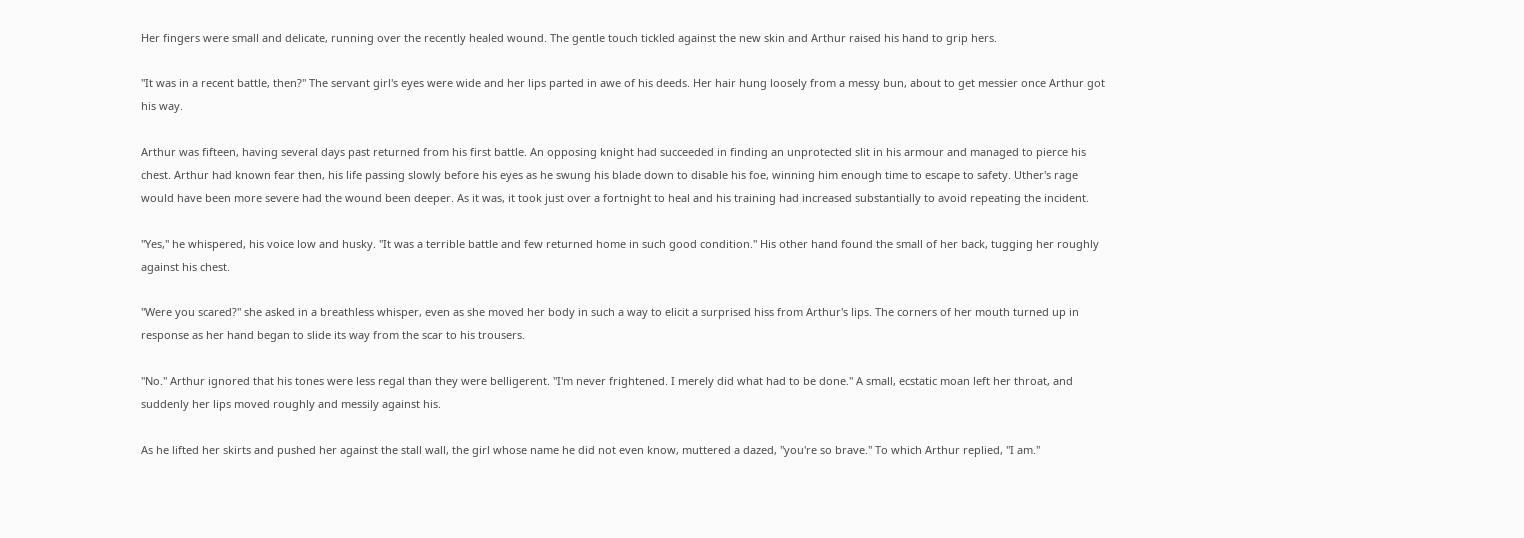Her fingers were small and delicate, running over the recently healed wound. The gentle touch tickled against the new skin and Arthur raised his hand to grip hers.

"It was in a recent battle, then?" The servant girl's eyes were wide and her lips parted in awe of his deeds. Her hair hung loosely from a messy bun, about to get messier once Arthur got his way.

Arthur was fifteen, having several days past returned from his first battle. An opposing knight had succeeded in finding an unprotected slit in his armour and managed to pierce his chest. Arthur had known fear then, his life passing slowly before his eyes as he swung his blade down to disable his foe, winning him enough time to escape to safety. Uther's rage would have been more severe had the wound been deeper. As it was, it took just over a fortnight to heal and his training had increased substantially to avoid repeating the incident.

"Yes," he whispered, his voice low and husky. "It was a terrible battle and few returned home in such good condition." His other hand found the small of her back, tugging her roughly against his chest.

"Were you scared?" she asked in a breathless whisper, even as she moved her body in such a way to elicit a surprised hiss from Arthur's lips. The corners of her mouth turned up in response as her hand began to slide its way from the scar to his trousers.

"No." Arthur ignored that his tones were less regal than they were belligerent. "I'm never frightened. I merely did what had to be done." A small, ecstatic moan left her throat, and suddenly her lips moved roughly and messily against his.

As he lifted her skirts and pushed her against the stall wall, the girl whose name he did not even know, muttered a dazed, "you're so brave." To which Arthur replied, "I am."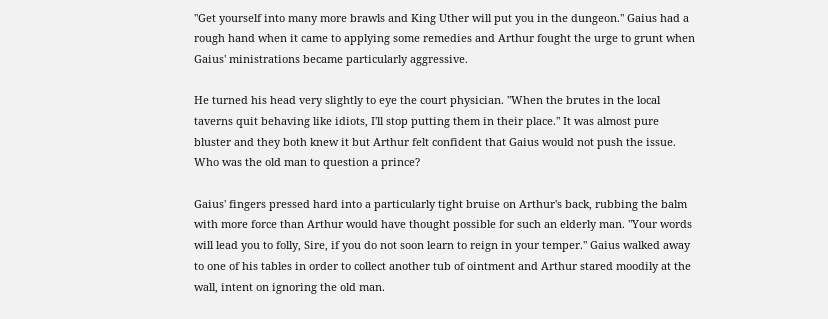"Get yourself into many more brawls and King Uther will put you in the dungeon." Gaius had a rough hand when it came to applying some remedies and Arthur fought the urge to grunt when Gaius' ministrations became particularly aggressive.

He turned his head very slightly to eye the court physician. "When the brutes in the local taverns quit behaving like idiots, I'll stop putting them in their place." It was almost pure bluster and they both knew it but Arthur felt confident that Gaius would not push the issue. Who was the old man to question a prince?

Gaius' fingers pressed hard into a particularly tight bruise on Arthur's back, rubbing the balm with more force than Arthur would have thought possible for such an elderly man. "Your words will lead you to folly, Sire, if you do not soon learn to reign in your temper." Gaius walked away to one of his tables in order to collect another tub of ointment and Arthur stared moodily at the wall, intent on ignoring the old man.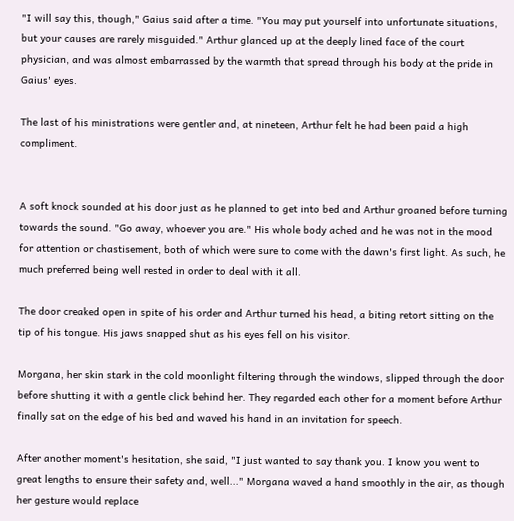"I will say this, though," Gaius said after a time. "You may put yourself into unfortunate situations, but your causes are rarely misguided." Arthur glanced up at the deeply lined face of the court physician, and was almost embarrassed by the warmth that spread through his body at the pride in Gaius' eyes.

The last of his ministrations were gentler and, at nineteen, Arthur felt he had been paid a high compliment.


A soft knock sounded at his door just as he planned to get into bed and Arthur groaned before turning towards the sound. "Go away, whoever you are." His whole body ached and he was not in the mood for attention or chastisement, both of which were sure to come with the dawn's first light. As such, he much preferred being well rested in order to deal with it all.

The door creaked open in spite of his order and Arthur turned his head, a biting retort sitting on the tip of his tongue. His jaws snapped shut as his eyes fell on his visitor.

Morgana, her skin stark in the cold moonlight filtering through the windows, slipped through the door before shutting it with a gentle click behind her. They regarded each other for a moment before Arthur finally sat on the edge of his bed and waved his hand in an invitation for speech.

After another moment's hesitation, she said, "I just wanted to say thank you. I know you went to great lengths to ensure their safety and, well..." Morgana waved a hand smoothly in the air, as though her gesture would replace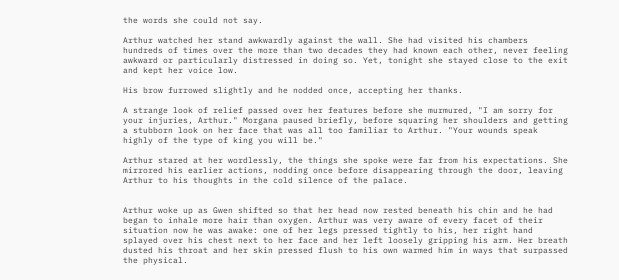the words she could not say.

Arthur watched her stand awkwardly against the wall. She had visited his chambers hundreds of times over the more than two decades they had known each other, never feeling awkward or particularly distressed in doing so. Yet, tonight she stayed close to the exit and kept her voice low.

His brow furrowed slightly and he nodded once, accepting her thanks.

A strange look of relief passed over her features before she murmured, "I am sorry for your injuries, Arthur." Morgana paused briefly, before squaring her shoulders and getting a stubborn look on her face that was all too familiar to Arthur. "Your wounds speak highly of the type of king you will be."

Arthur stared at her wordlessly, the things she spoke were far from his expectations. She mirrored his earlier actions, nodding once before disappearing through the door, leaving Arthur to his thoughts in the cold silence of the palace.


Arthur woke up as Gwen shifted so that her head now rested beneath his chin and he had began to inhale more hair than oxygen. Arthur was very aware of every facet of their situation now he was awake: one of her legs pressed tightly to his, her right hand splayed over his chest next to her face and her left loosely gripping his arm. Her breath dusted his throat and her skin pressed flush to his own warmed him in ways that surpassed the physical.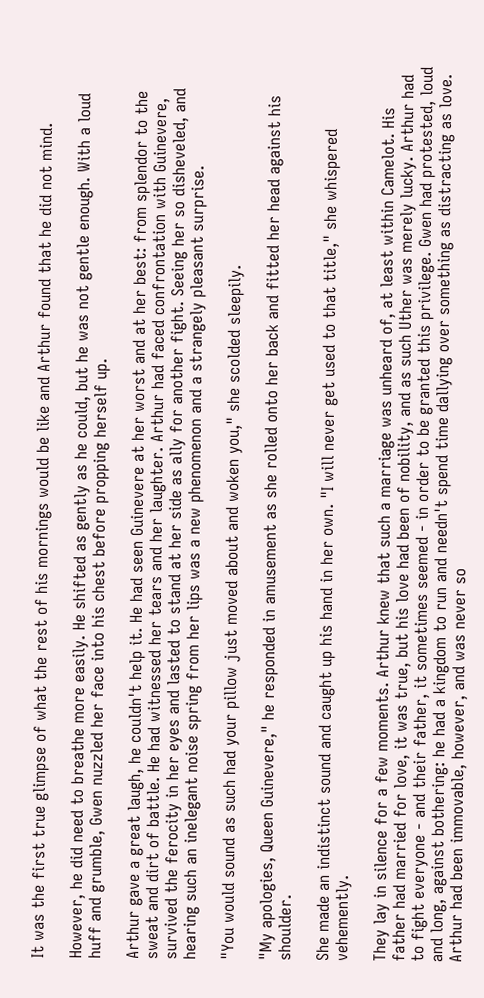It was the first true glimpse of what the rest of his mornings would be like and Arthur found that he did not mind.

However, he did need to breathe more easily. He shifted as gently as he could, but he was not gentle enough. With a loud huff and grumble, Gwen nuzzled her face into his chest before propping herself up.

Arthur gave a great laugh, he couldn't help it. He had seen Guinevere at her worst and at her best: from splendor to the sweat and dirt of battle. He had witnessed her tears and her laughter. Arthur had faced confrontation with Guinevere, survived the ferocity in her eyes and lasted to stand at her side as ally for another fight. Seeing her so disheveled, and hearing such an inelegant noise spring from her lips was a new phenomenon and a strangely pleasant surprise.

"You would sound as such had your pillow just moved about and woken you," she scolded sleepily.

"My apologies, Queen Guinevere," he responded in amusement as she rolled onto her back and fitted her head against his shoulder.

She made an indistinct sound and caught up his hand in her own. "I will never get used to that title," she whispered vehemently.

They lay in silence for a few moments. Arthur knew that such a marriage was unheard of, at least within Camelot. His father had married for love, it was true, but his love had been of nobility, and as such Uther was merely lucky. Arthur had to fight everyone - and their father, it sometimes seemed - in order to be granted this privilege. Gwen had protested, loud and long, against bothering: he had a kingdom to run and needn't spend time dallying over something as distracting as love. Arthur had been immovable, however, and was never so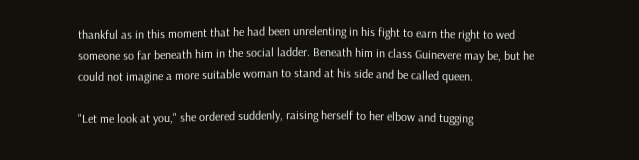thankful as in this moment that he had been unrelenting in his fight to earn the right to wed someone so far beneath him in the social ladder. Beneath him in class Guinevere may be, but he could not imagine a more suitable woman to stand at his side and be called queen.

"Let me look at you," she ordered suddenly, raising herself to her elbow and tugging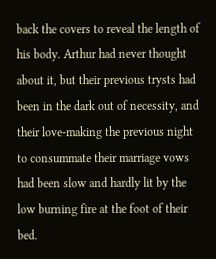back the covers to reveal the length of his body. Arthur had never thought about it, but their previous trysts had been in the dark out of necessity, and their love-making the previous night to consummate their marriage vows had been slow and hardly lit by the low burning fire at the foot of their bed.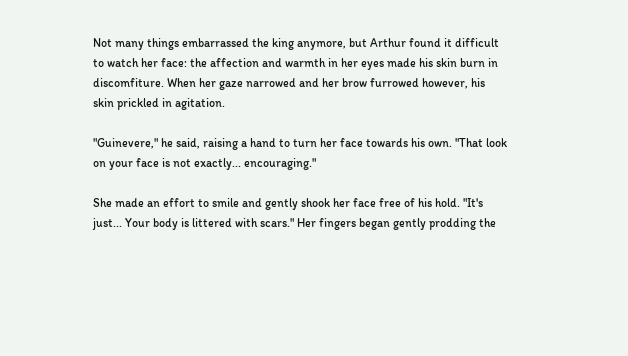Not many things embarrassed the king anymore, but Arthur found it difficult to watch her face: the affection and warmth in her eyes made his skin burn in discomfiture. When her gaze narrowed and her brow furrowed however, his skin prickled in agitation.

"Guinevere," he said, raising a hand to turn her face towards his own. "That look on your face is not exactly... encouraging."

She made an effort to smile and gently shook her face free of his hold. "It's just... Your body is littered with scars." Her fingers began gently prodding the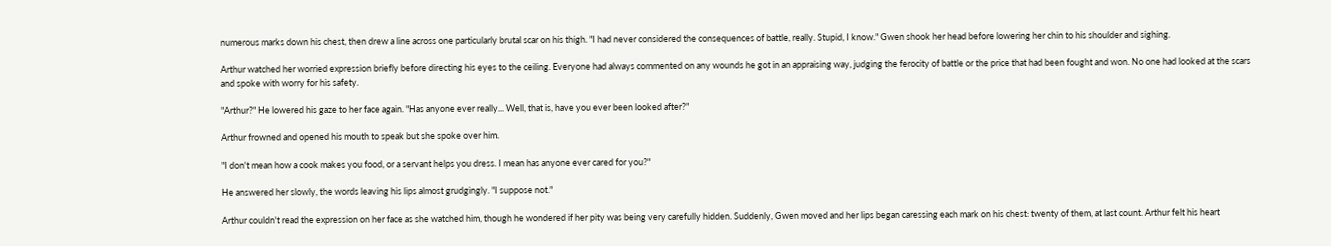numerous marks down his chest, then drew a line across one particularly brutal scar on his thigh. "I had never considered the consequences of battle, really. Stupid, I know." Gwen shook her head before lowering her chin to his shoulder and sighing.

Arthur watched her worried expression briefly before directing his eyes to the ceiling. Everyone had always commented on any wounds he got in an appraising way, judging the ferocity of battle or the price that had been fought and won. No one had looked at the scars and spoke with worry for his safety.

"Arthur?" He lowered his gaze to her face again. "Has anyone ever really... Well, that is, have you ever been looked after?"

Arthur frowned and opened his mouth to speak but she spoke over him.

"I don't mean how a cook makes you food, or a servant helps you dress. I mean has anyone ever cared for you?"

He answered her slowly, the words leaving his lips almost grudgingly. "I suppose not."

Arthur couldn't read the expression on her face as she watched him, though he wondered if her pity was being very carefully hidden. Suddenly, Gwen moved and her lips began caressing each mark on his chest: twenty of them, at last count. Arthur felt his heart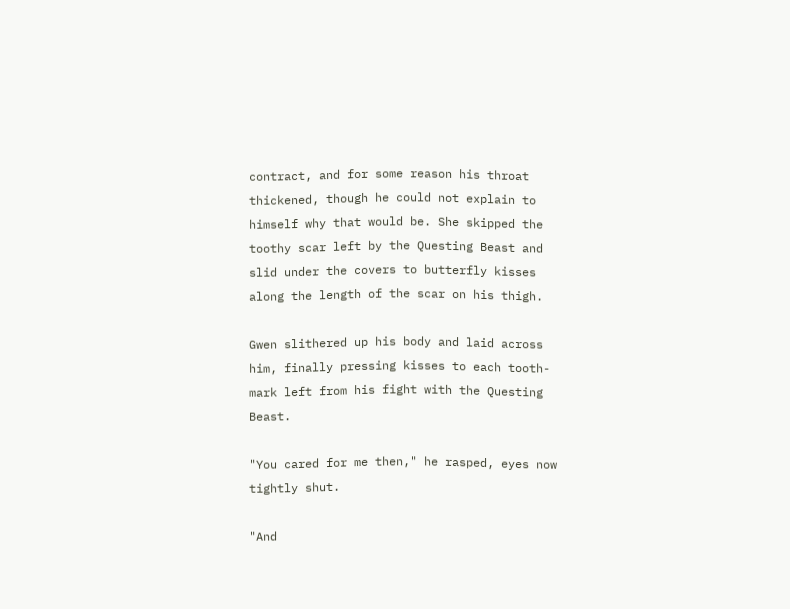contract, and for some reason his throat thickened, though he could not explain to himself why that would be. She skipped the toothy scar left by the Questing Beast and slid under the covers to butterfly kisses along the length of the scar on his thigh.

Gwen slithered up his body and laid across him, finally pressing kisses to each tooth-mark left from his fight with the Questing Beast.

"You cared for me then," he rasped, eyes now tightly shut.

"And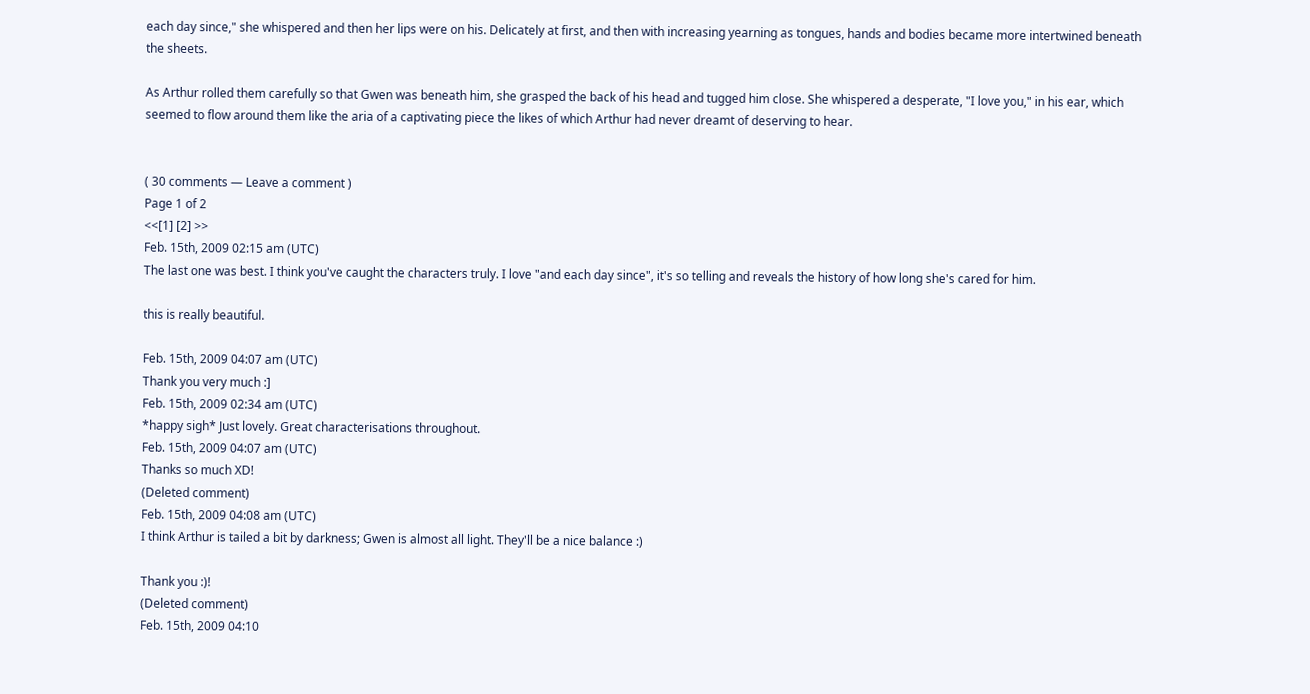each day since," she whispered and then her lips were on his. Delicately at first, and then with increasing yearning as tongues, hands and bodies became more intertwined beneath the sheets.

As Arthur rolled them carefully so that Gwen was beneath him, she grasped the back of his head and tugged him close. She whispered a desperate, "I love you," in his ear, which seemed to flow around them like the aria of a captivating piece the likes of which Arthur had never dreamt of deserving to hear.


( 30 comments — Leave a comment )
Page 1 of 2
<<[1] [2] >>
Feb. 15th, 2009 02:15 am (UTC)
The last one was best. I think you've caught the characters truly. I love "and each day since", it's so telling and reveals the history of how long she's cared for him.

this is really beautiful.

Feb. 15th, 2009 04:07 am (UTC)
Thank you very much :]
Feb. 15th, 2009 02:34 am (UTC)
*happy sigh* Just lovely. Great characterisations throughout.
Feb. 15th, 2009 04:07 am (UTC)
Thanks so much XD!
(Deleted comment)
Feb. 15th, 2009 04:08 am (UTC)
I think Arthur is tailed a bit by darkness; Gwen is almost all light. They'll be a nice balance :)

Thank you :)!
(Deleted comment)
Feb. 15th, 2009 04:10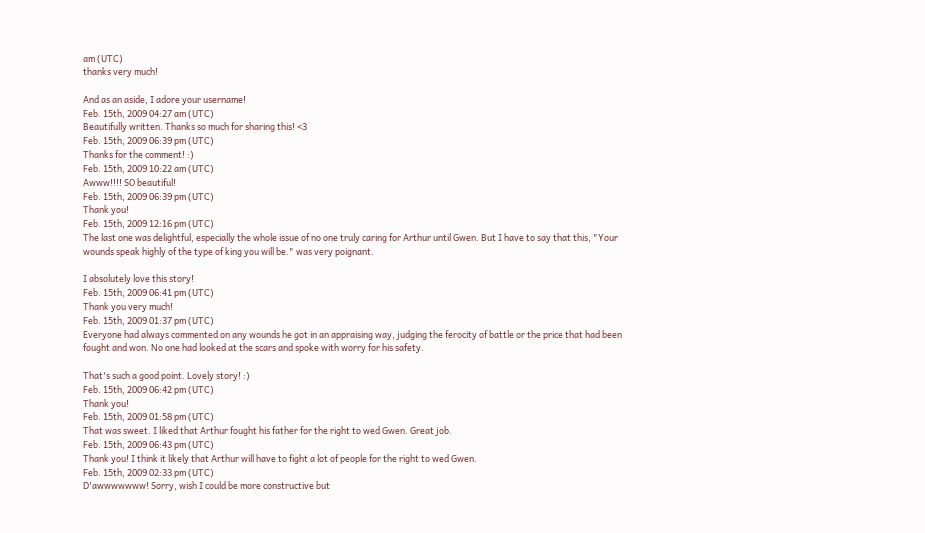am (UTC)
thanks very much!

And as an aside, I adore your username!
Feb. 15th, 2009 04:27 am (UTC)
Beautifully written. Thanks so much for sharing this! <3
Feb. 15th, 2009 06:39 pm (UTC)
Thanks for the comment! :)
Feb. 15th, 2009 10:22 am (UTC)
Awww!!!! SO beautiful!
Feb. 15th, 2009 06:39 pm (UTC)
Thank you!
Feb. 15th, 2009 12:16 pm (UTC)
The last one was delightful, especially the whole issue of no one truly caring for Arthur until Gwen. But I have to say that this, "Your wounds speak highly of the type of king you will be." was very poignant.

I absolutely love this story!
Feb. 15th, 2009 06:41 pm (UTC)
Thank you very much!
Feb. 15th, 2009 01:37 pm (UTC)
Everyone had always commented on any wounds he got in an appraising way, judging the ferocity of battle or the price that had been fought and won. No one had looked at the scars and spoke with worry for his safety.

That's such a good point. Lovely story! :)
Feb. 15th, 2009 06:42 pm (UTC)
Thank you!
Feb. 15th, 2009 01:58 pm (UTC)
That was sweet. I liked that Arthur fought his father for the right to wed Gwen. Great job.
Feb. 15th, 2009 06:43 pm (UTC)
Thank you! I think it likely that Arthur will have to fight a lot of people for the right to wed Gwen.
Feb. 15th, 2009 02:33 pm (UTC)
D'awwwwwww! Sorry, wish I could be more constructive but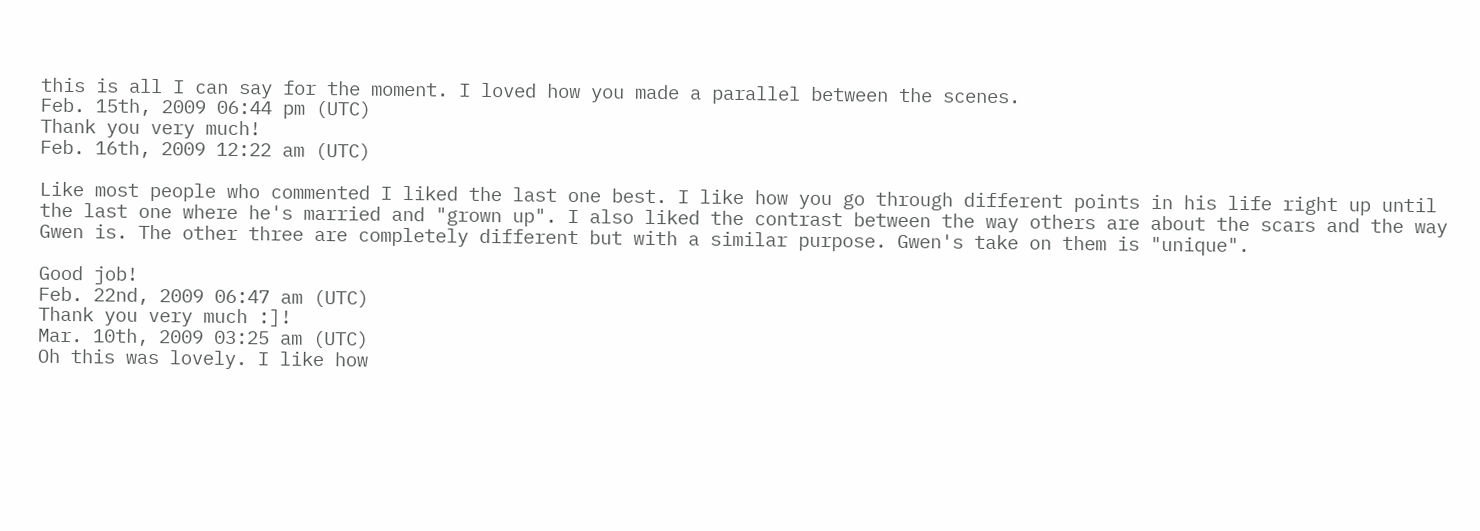this is all I can say for the moment. I loved how you made a parallel between the scenes.
Feb. 15th, 2009 06:44 pm (UTC)
Thank you very much!
Feb. 16th, 2009 12:22 am (UTC)

Like most people who commented I liked the last one best. I like how you go through different points in his life right up until the last one where he's married and "grown up". I also liked the contrast between the way others are about the scars and the way Gwen is. The other three are completely different but with a similar purpose. Gwen's take on them is "unique".

Good job!
Feb. 22nd, 2009 06:47 am (UTC)
Thank you very much :]!
Mar. 10th, 2009 03:25 am (UTC)
Oh this was lovely. I like how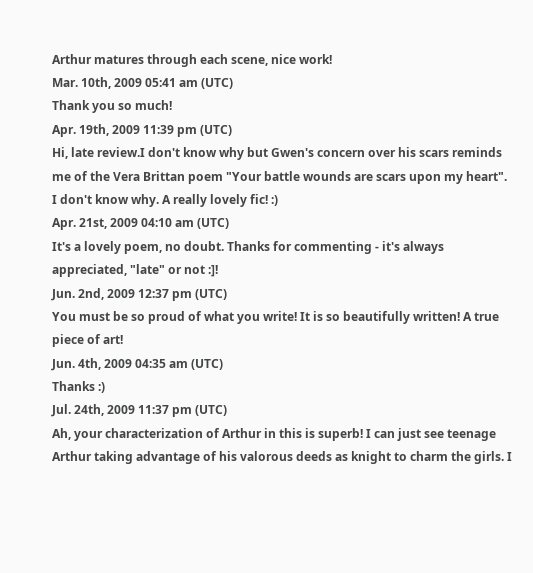Arthur matures through each scene, nice work!
Mar. 10th, 2009 05:41 am (UTC)
Thank you so much!
Apr. 19th, 2009 11:39 pm (UTC)
Hi, late review.I don't know why but Gwen's concern over his scars reminds me of the Vera Brittan poem "Your battle wounds are scars upon my heart". I don't know why. A really lovely fic! :)
Apr. 21st, 2009 04:10 am (UTC)
It's a lovely poem, no doubt. Thanks for commenting - it's always appreciated, "late" or not :]!
Jun. 2nd, 2009 12:37 pm (UTC)
You must be so proud of what you write! It is so beautifully written! A true piece of art!
Jun. 4th, 2009 04:35 am (UTC)
Thanks :)
Jul. 24th, 2009 11:37 pm (UTC)
Ah, your characterization of Arthur in this is superb! I can just see teenage Arthur taking advantage of his valorous deeds as knight to charm the girls. I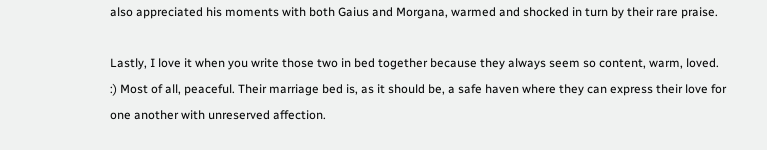also appreciated his moments with both Gaius and Morgana, warmed and shocked in turn by their rare praise.

Lastly, I love it when you write those two in bed together because they always seem so content, warm, loved. :) Most of all, peaceful. Their marriage bed is, as it should be, a safe haven where they can express their love for one another with unreserved affection.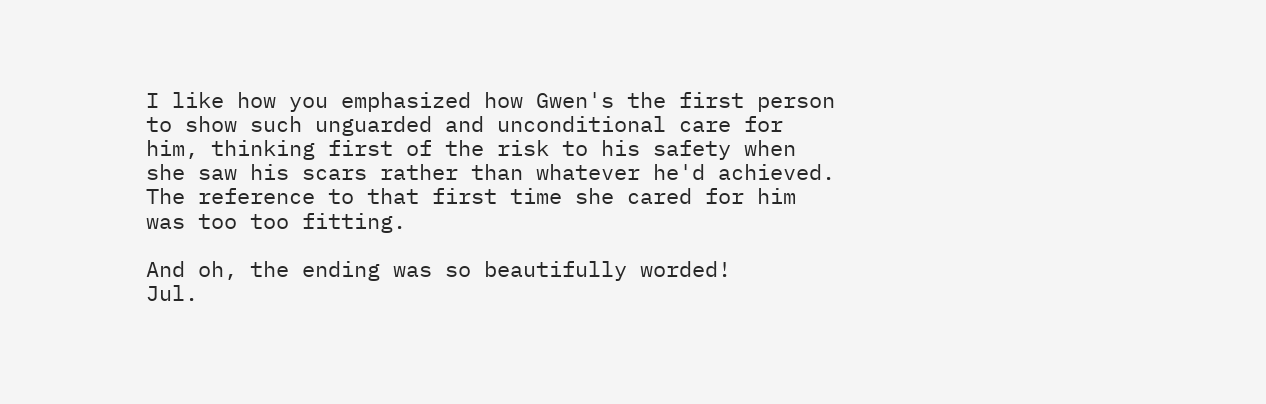I like how you emphasized how Gwen's the first person to show such unguarded and unconditional care for him, thinking first of the risk to his safety when she saw his scars rather than whatever he'd achieved. The reference to that first time she cared for him was too too fitting.

And oh, the ending was so beautifully worded!
Jul.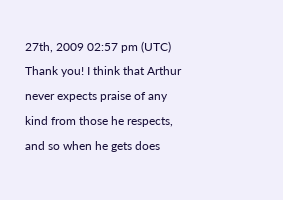27th, 2009 02:57 pm (UTC)
Thank you! I think that Arthur never expects praise of any kind from those he respects, and so when he gets does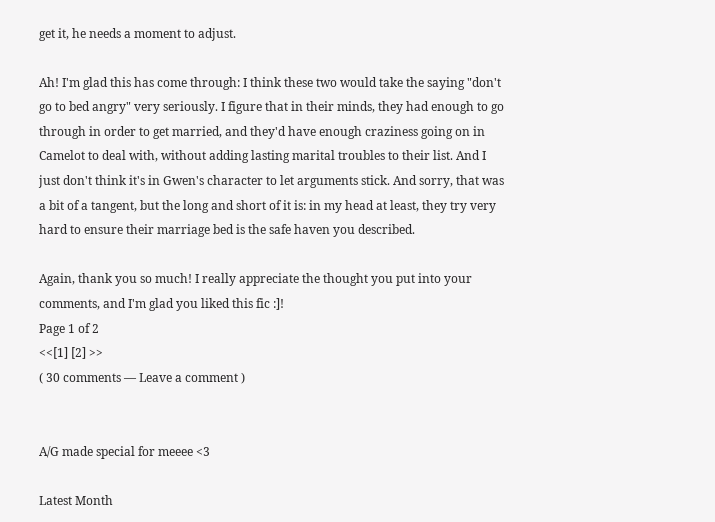get it, he needs a moment to adjust.

Ah! I'm glad this has come through: I think these two would take the saying "don't go to bed angry" very seriously. I figure that in their minds, they had enough to go through in order to get married, and they'd have enough craziness going on in Camelot to deal with, without adding lasting marital troubles to their list. And I just don't think it's in Gwen's character to let arguments stick. And sorry, that was a bit of a tangent, but the long and short of it is: in my head at least, they try very hard to ensure their marriage bed is the safe haven you described.

Again, thank you so much! I really appreciate the thought you put into your comments, and I'm glad you liked this fic :]!
Page 1 of 2
<<[1] [2] >>
( 30 comments — Leave a comment )


A/G made special for meeee <3

Latest Month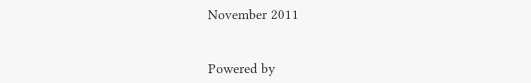November 2011


Powered by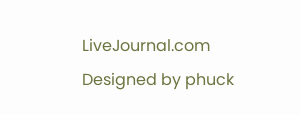LiveJournal.com
Designed by phuck